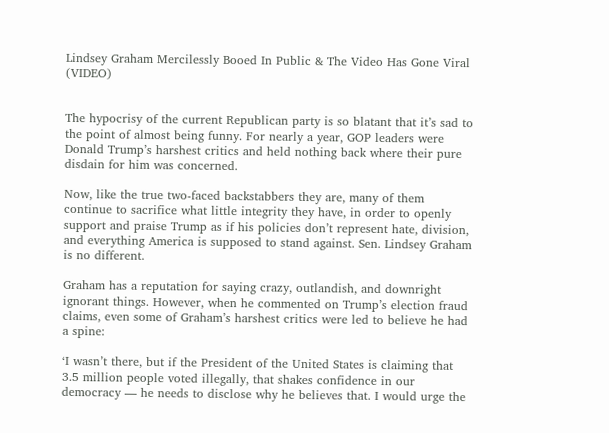Lindsey Graham Mercilessly Booed In Public & The Video Has Gone Viral (VIDEO)


The hypocrisy of the current Republican party is so blatant that it’s sad to the point of almost being funny. For nearly a year, GOP leaders were Donald Trump’s harshest critics and held nothing back where their pure disdain for him was concerned.

Now, like the true two-faced backstabbers they are, many of them continue to sacrifice what little integrity they have, in order to openly support and praise Trump as if his policies don’t represent hate, division, and everything America is supposed to stand against. Sen. Lindsey Graham is no different.

Graham has a reputation for saying crazy, outlandish, and downright ignorant things. However, when he commented on Trump’s election fraud claims, even some of Graham’s harshest critics were led to believe he had a spine:

‘I wasn’t there, but if the President of the United States is claiming that 3.5 million people voted illegally, that shakes confidence in our democracy — he needs to disclose why he believes that. I would urge the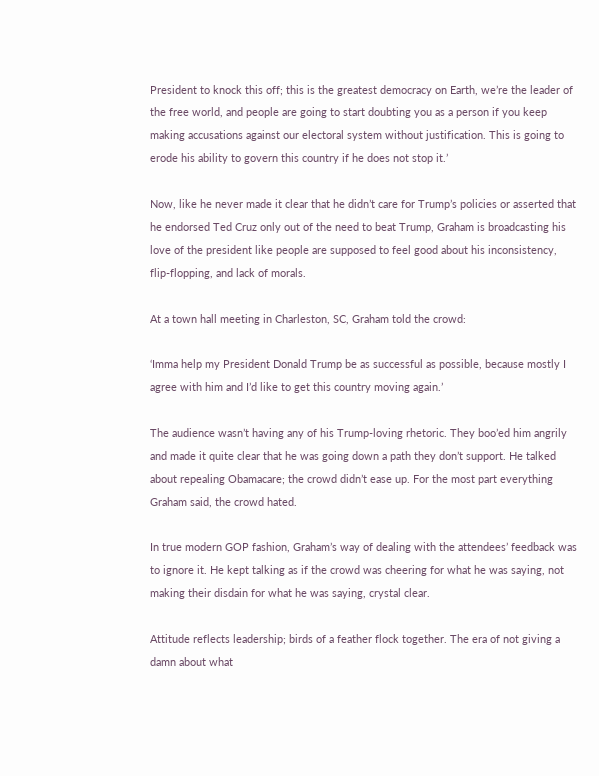President to knock this off; this is the greatest democracy on Earth, we’re the leader of the free world, and people are going to start doubting you as a person if you keep making accusations against our electoral system without justification. This is going to erode his ability to govern this country if he does not stop it.’

Now, like he never made it clear that he didn’t care for Trump’s policies or asserted that he endorsed Ted Cruz only out of the need to beat Trump, Graham is broadcasting his love of the president like people are supposed to feel good about his inconsistency, flip-flopping, and lack of morals.

At a town hall meeting in Charleston, SC, Graham told the crowd:

‘Imma help my President Donald Trump be as successful as possible, because mostly I agree with him and I’d like to get this country moving again.’

The audience wasn’t having any of his Trump-loving rhetoric. They boo’ed him angrily and made it quite clear that he was going down a path they don’t support. He talked about repealing Obamacare; the crowd didn’t ease up. For the most part everything Graham said, the crowd hated.

In true modern GOP fashion, Graham’s way of dealing with the attendees’ feedback was to ignore it. He kept talking as if the crowd was cheering for what he was saying, not making their disdain for what he was saying, crystal clear.

Attitude reflects leadership; birds of a feather flock together. The era of not giving a damn about what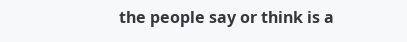the people say or think is a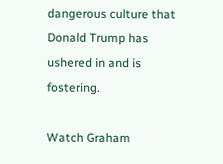dangerous culture that Donald Trump has ushered in and is fostering.

Watch Graham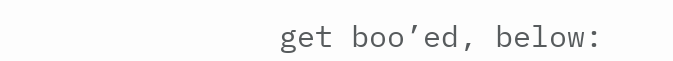get boo’ed, below: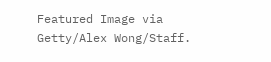Featured Image via Getty/Alex Wong/Staff.